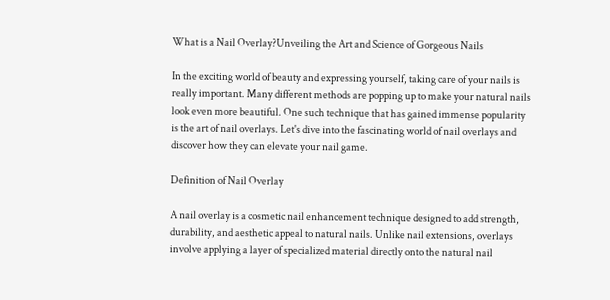What is a Nail Overlay?Unveiling the Art and Science of Gorgeous Nails

In the exciting world of beauty and expressing yourself, taking care of your nails is really important. Many different methods are popping up to make your natural nails look even more beautiful. One such technique that has gained immense popularity is the art of nail overlays. Let's dive into the fascinating world of nail overlays and discover how they can elevate your nail game.

Definition of Nail Overlay

A nail overlay is a cosmetic nail enhancement technique designed to add strength, durability, and aesthetic appeal to natural nails. Unlike nail extensions, overlays involve applying a layer of specialized material directly onto the natural nail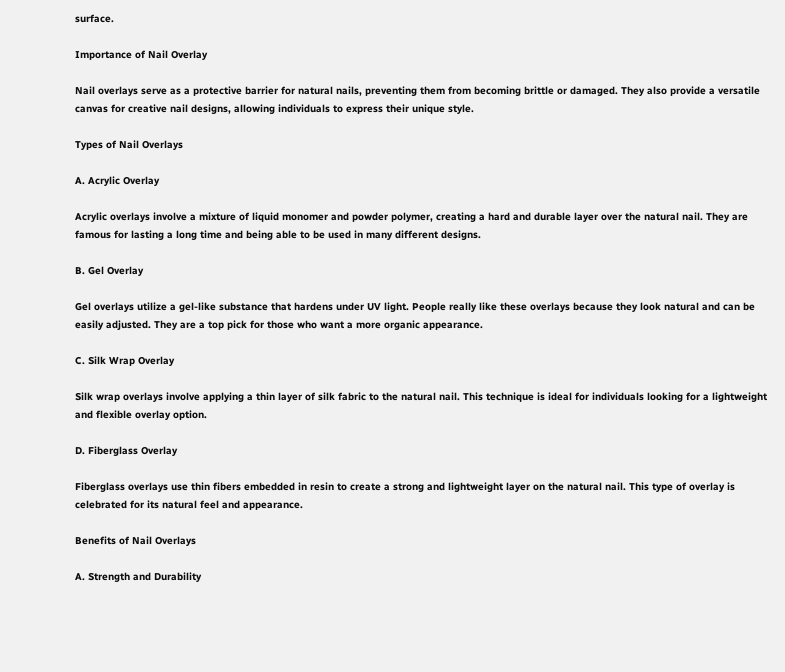surface.

Importance of Nail Overlay

Nail overlays serve as a protective barrier for natural nails, preventing them from becoming brittle or damaged. They also provide a versatile canvas for creative nail designs, allowing individuals to express their unique style.

Types of Nail Overlays

A. Acrylic Overlay

Acrylic overlays involve a mixture of liquid monomer and powder polymer, creating a hard and durable layer over the natural nail. They are famous for lasting a long time and being able to be used in many different designs.

B. Gel Overlay

Gel overlays utilize a gel-like substance that hardens under UV light. People really like these overlays because they look natural and can be easily adjusted. They are a top pick for those who want a more organic appearance.

C. Silk Wrap Overlay

Silk wrap overlays involve applying a thin layer of silk fabric to the natural nail. This technique is ideal for individuals looking for a lightweight and flexible overlay option.

D. Fiberglass Overlay

Fiberglass overlays use thin fibers embedded in resin to create a strong and lightweight layer on the natural nail. This type of overlay is celebrated for its natural feel and appearance.

Benefits of Nail Overlays

A. Strength and Durability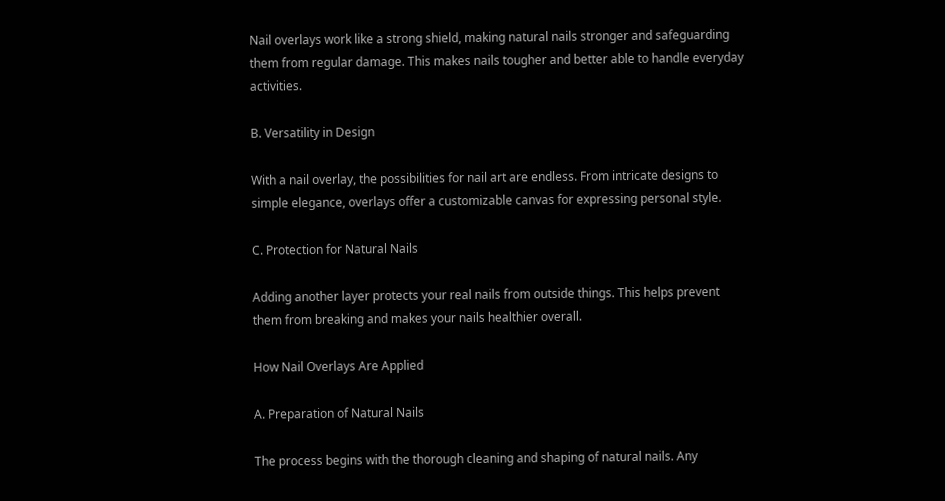Nail overlays work like a strong shield, making natural nails stronger and safeguarding them from regular damage. This makes nails tougher and better able to handle everyday activities.

B. Versatility in Design

With a nail overlay, the possibilities for nail art are endless. From intricate designs to simple elegance, overlays offer a customizable canvas for expressing personal style.

C. Protection for Natural Nails

Adding another layer protects your real nails from outside things. This helps prevent them from breaking and makes your nails healthier overall.

How Nail Overlays Are Applied

A. Preparation of Natural Nails

The process begins with the thorough cleaning and shaping of natural nails. Any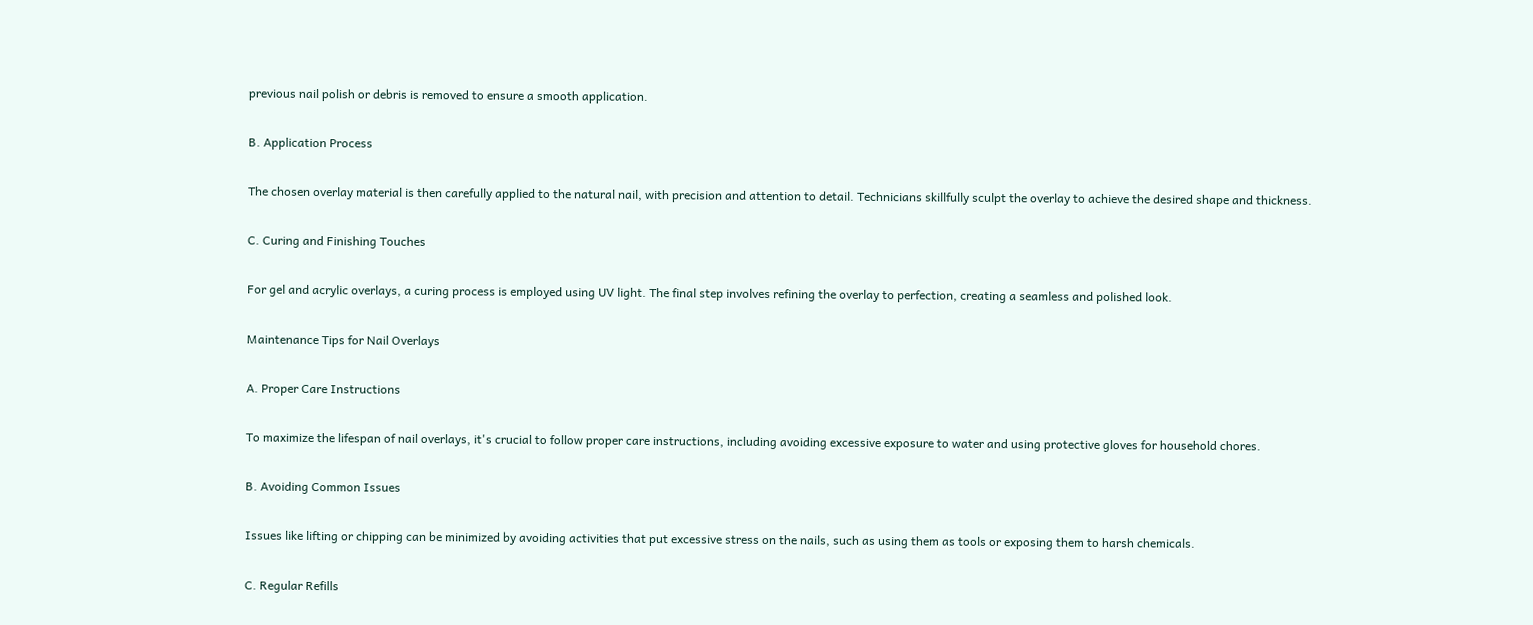previous nail polish or debris is removed to ensure a smooth application.

B. Application Process

The chosen overlay material is then carefully applied to the natural nail, with precision and attention to detail. Technicians skillfully sculpt the overlay to achieve the desired shape and thickness.

C. Curing and Finishing Touches

For gel and acrylic overlays, a curing process is employed using UV light. The final step involves refining the overlay to perfection, creating a seamless and polished look.

Maintenance Tips for Nail Overlays

A. Proper Care Instructions

To maximize the lifespan of nail overlays, it's crucial to follow proper care instructions, including avoiding excessive exposure to water and using protective gloves for household chores.

B. Avoiding Common Issues

Issues like lifting or chipping can be minimized by avoiding activities that put excessive stress on the nails, such as using them as tools or exposing them to harsh chemicals.

C. Regular Refills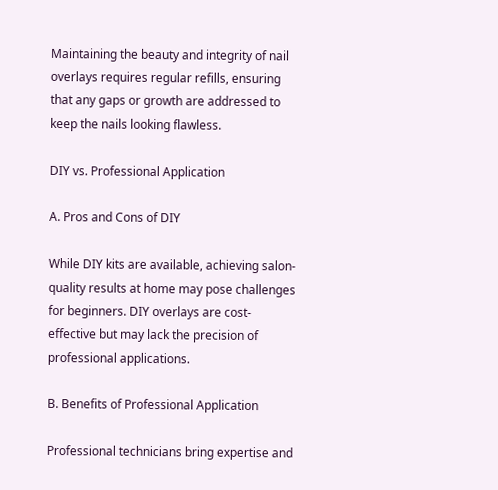Maintaining the beauty and integrity of nail overlays requires regular refills, ensuring that any gaps or growth are addressed to keep the nails looking flawless.

DIY vs. Professional Application

A. Pros and Cons of DIY

While DIY kits are available, achieving salon-quality results at home may pose challenges for beginners. DIY overlays are cost-effective but may lack the precision of professional applications.

B. Benefits of Professional Application

Professional technicians bring expertise and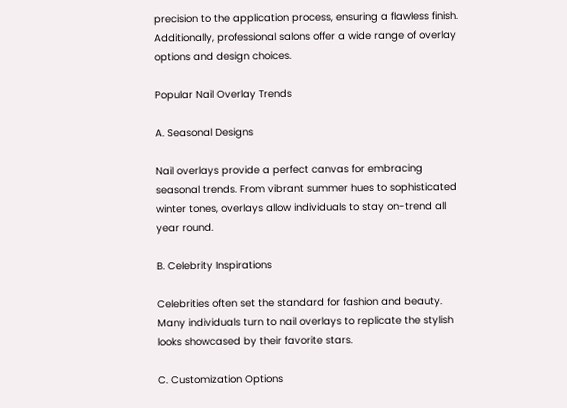precision to the application process, ensuring a flawless finish. Additionally, professional salons offer a wide range of overlay options and design choices.

Popular Nail Overlay Trends

A. Seasonal Designs

Nail overlays provide a perfect canvas for embracing seasonal trends. From vibrant summer hues to sophisticated winter tones, overlays allow individuals to stay on-trend all year round.

B. Celebrity Inspirations

Celebrities often set the standard for fashion and beauty. Many individuals turn to nail overlays to replicate the stylish looks showcased by their favorite stars.

C. Customization Options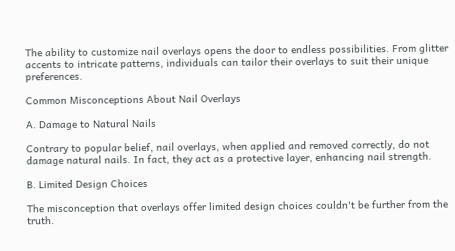The ability to customize nail overlays opens the door to endless possibilities. From glitter accents to intricate patterns, individuals can tailor their overlays to suit their unique preferences.

Common Misconceptions About Nail Overlays

A. Damage to Natural Nails

Contrary to popular belief, nail overlays, when applied and removed correctly, do not damage natural nails. In fact, they act as a protective layer, enhancing nail strength.

B. Limited Design Choices

The misconception that overlays offer limited design choices couldn't be further from the truth.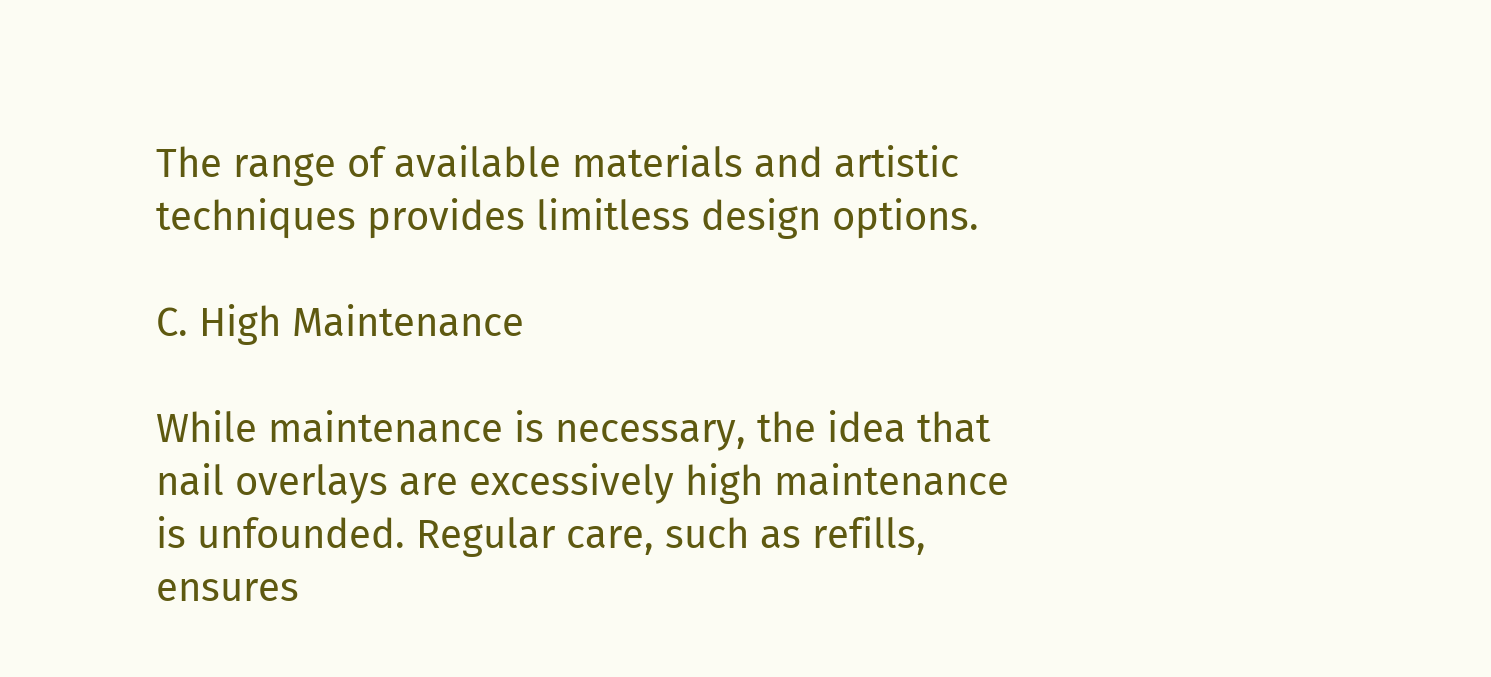The range of available materials and artistic techniques provides limitless design options.

C. High Maintenance

While maintenance is necessary, the idea that nail overlays are excessively high maintenance is unfounded. Regular care, such as refills, ensures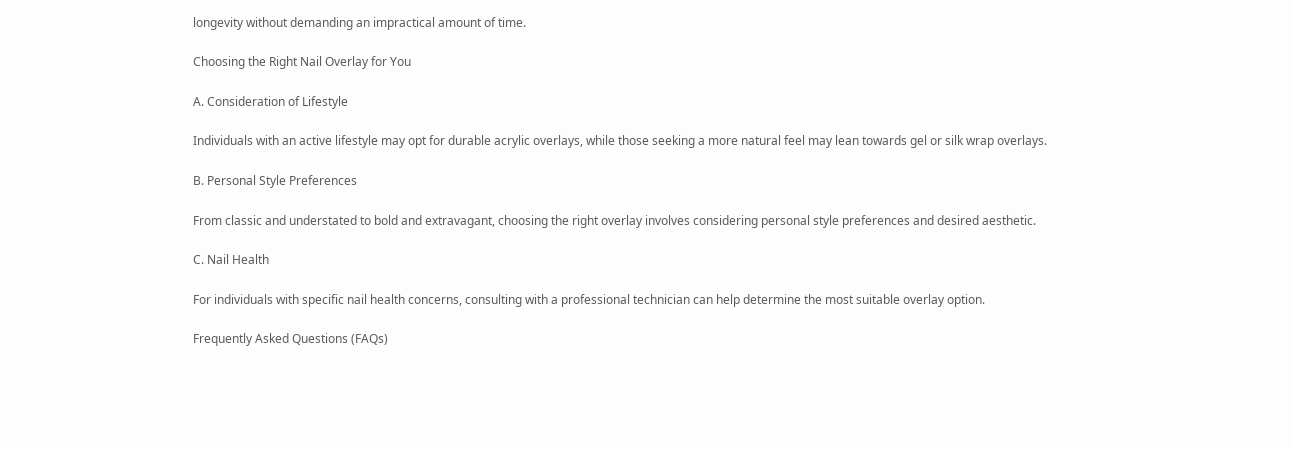longevity without demanding an impractical amount of time.

Choosing the Right Nail Overlay for You

A. Consideration of Lifestyle

Individuals with an active lifestyle may opt for durable acrylic overlays, while those seeking a more natural feel may lean towards gel or silk wrap overlays.

B. Personal Style Preferences

From classic and understated to bold and extravagant, choosing the right overlay involves considering personal style preferences and desired aesthetic.

C. Nail Health

For individuals with specific nail health concerns, consulting with a professional technician can help determine the most suitable overlay option.

Frequently Asked Questions (FAQs)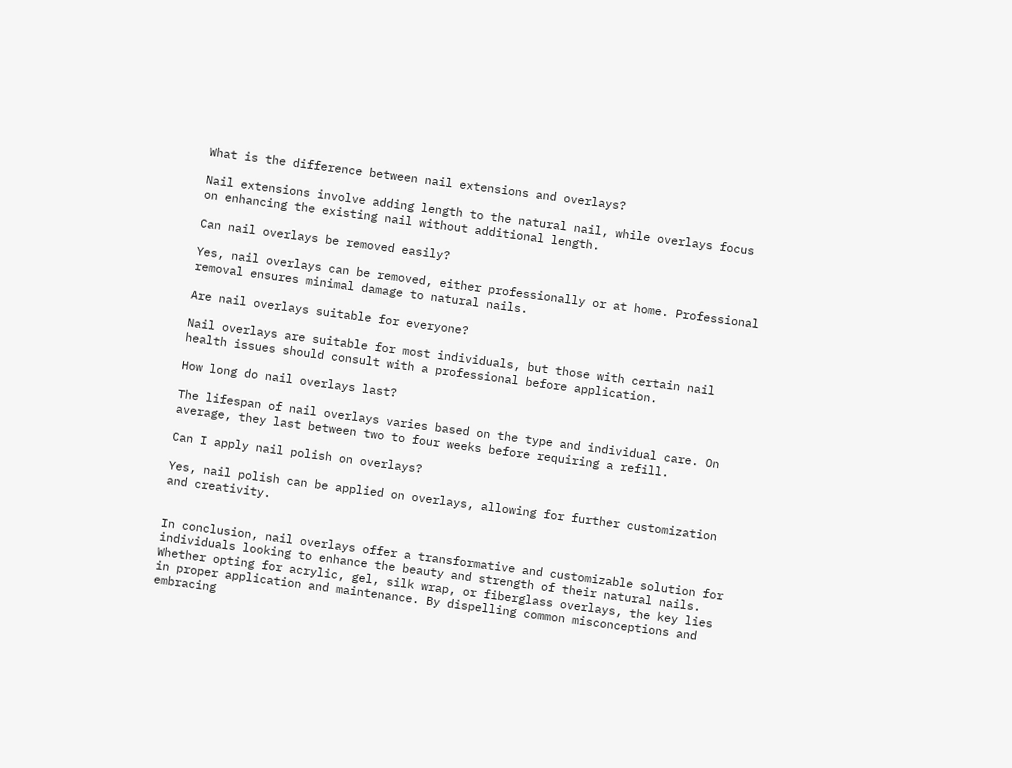What is the difference between nail extensions and overlays?

Nail extensions involve adding length to the natural nail, while overlays focus on enhancing the existing nail without additional length.

Can nail overlays be removed easily?

Yes, nail overlays can be removed, either professionally or at home. Professional removal ensures minimal damage to natural nails.

Are nail overlays suitable for everyone?

Nail overlays are suitable for most individuals, but those with certain nail health issues should consult with a professional before application.

How long do nail overlays last?

The lifespan of nail overlays varies based on the type and individual care. On average, they last between two to four weeks before requiring a refill.

Can I apply nail polish on overlays?

Yes, nail polish can be applied on overlays, allowing for further customization and creativity.


In conclusion, nail overlays offer a transformative and customizable solution for individuals looking to enhance the beauty and strength of their natural nails. Whether opting for acrylic, gel, silk wrap, or fiberglass overlays, the key lies in proper application and maintenance. By dispelling common misconceptions and embracing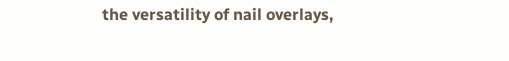the versatility of nail overlays,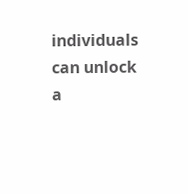individuals can unlock a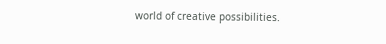world of creative possibilities.